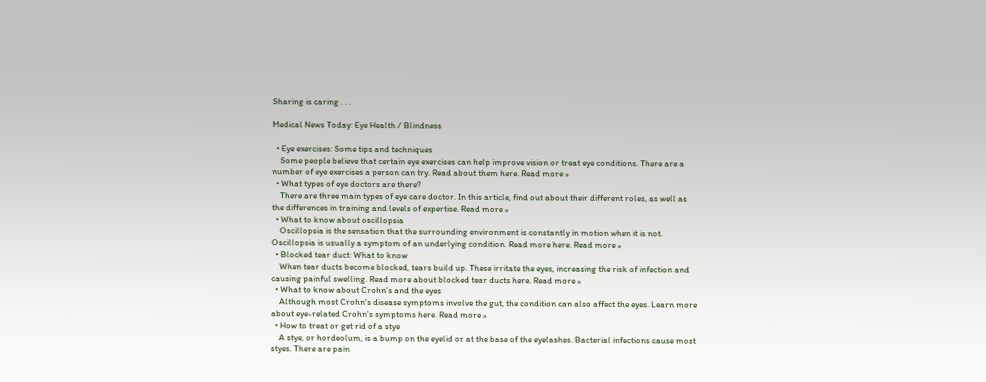Sharing is caring . . .

Medical News Today: Eye Health / Blindness

  • Eye exercises: Some tips and techniques
    Some people believe that certain eye exercises can help improve vision or treat eye conditions. There are a number of eye exercises a person can try. Read about them here. Read more »
  • What types of eye doctors are there?
    There are three main types of eye care doctor. In this article, find out about their different roles, as well as the differences in training and levels of expertise. Read more »
  • What to know about oscillopsia
    Oscillopsia is the sensation that the surrounding environment is constantly in motion when it is not. Oscillopsia is usually a symptom of an underlying condition. Read more here. Read more »
  • Blocked tear duct: What to know
    When tear ducts become blocked, tears build up. These irritate the eyes, increasing the risk of infection and causing painful swelling. Read more about blocked tear ducts here. Read more »
  • What to know about Crohn's and the eyes
    Although most Crohn's disease symptoms involve the gut, the condition can also affect the eyes. Learn more about eye-related Crohn's symptoms here. Read more »
  • How to treat or get rid of a stye
    A stye, or hordeolum, is a bump on the eyelid or at the base of the eyelashes. Bacterial infections cause most styes. There are pain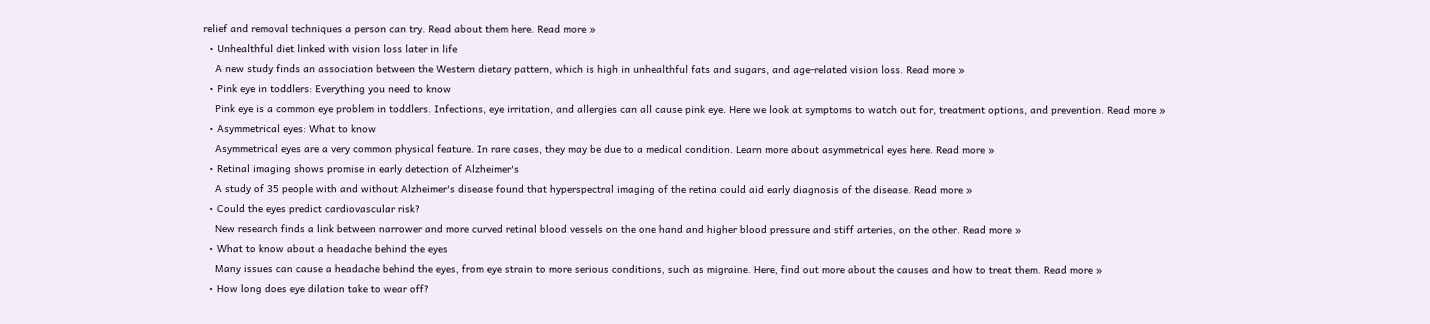relief and removal techniques a person can try. Read about them here. Read more »
  • Unhealthful diet linked with vision loss later in life
    A new study finds an association between the Western dietary pattern, which is high in unhealthful fats and sugars, and age-related vision loss. Read more »
  • Pink eye in toddlers: Everything you need to know
    Pink eye is a common eye problem in toddlers. Infections, eye irritation, and allergies can all cause pink eye. Here we look at symptoms to watch out for, treatment options, and prevention. Read more »
  • Asymmetrical eyes: What to know
    Asymmetrical eyes are a very common physical feature. In rare cases, they may be due to a medical condition. Learn more about asymmetrical eyes here. Read more »
  • Retinal imaging shows promise in early detection of Alzheimer's
    A study of 35 people with and without Alzheimer's disease found that hyperspectral imaging of the retina could aid early diagnosis of the disease. Read more »
  • Could the eyes predict cardiovascular risk?
    New research finds a link between narrower and more curved retinal blood vessels on the one hand and higher blood pressure and stiff arteries, on the other. Read more »
  • What to know about a headache behind the eyes
    Many issues can cause a headache behind the eyes, from eye strain to more serious conditions, such as migraine. Here, find out more about the causes and how to treat them. Read more »
  • How long does eye dilation take to wear off?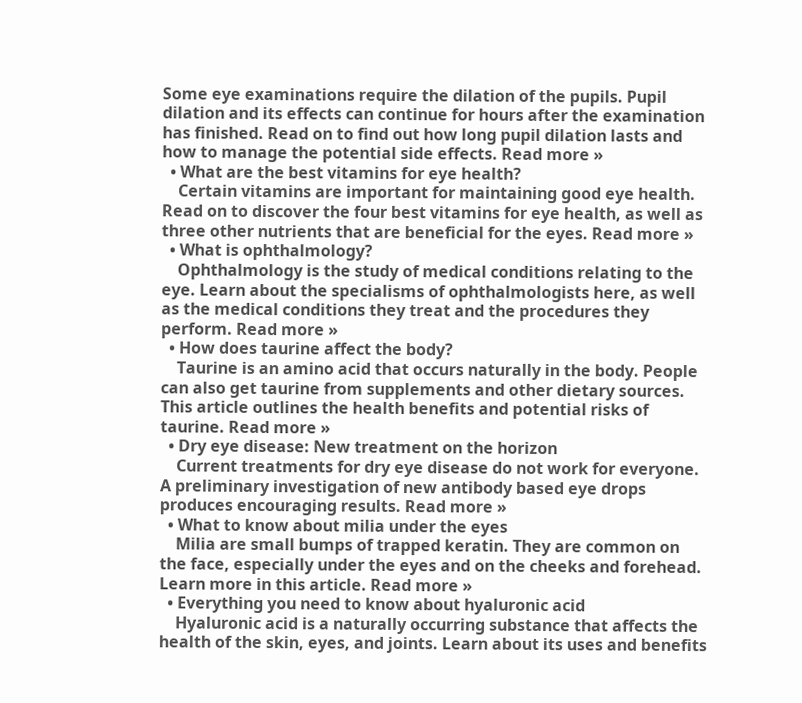Some eye examinations require the dilation of the pupils. Pupil dilation and its effects can continue for hours after the examination has finished. Read on to find out how long pupil dilation lasts and how to manage the potential side effects. Read more »
  • What are the best vitamins for eye health?
    Certain vitamins are important for maintaining good eye health. Read on to discover the four best vitamins for eye health, as well as three other nutrients that are beneficial for the eyes. Read more »
  • What is ophthalmology?
    Ophthalmology is the study of medical conditions relating to the eye. Learn about the specialisms of ophthalmologists here, as well as the medical conditions they treat and the procedures they perform. Read more »
  • How does taurine affect the body?
    Taurine is an amino acid that occurs naturally in the body. People can also get taurine from supplements and other dietary sources. This article outlines the health benefits and potential risks of taurine. Read more »
  • Dry eye disease: New treatment on the horizon
    Current treatments for dry eye disease do not work for everyone. A preliminary investigation of new antibody based eye drops produces encouraging results. Read more »
  • What to know about milia under the eyes
    Milia are small bumps of trapped keratin. They are common on the face, especially under the eyes and on the cheeks and forehead. Learn more in this article. Read more »
  • Everything you need to know about hyaluronic acid
    Hyaluronic acid is a naturally occurring substance that affects the health of the skin, eyes, and joints. Learn about its uses and benefits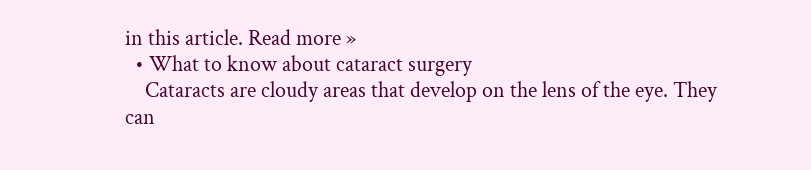in this article. Read more »
  • What to know about cataract surgery
    Cataracts are cloudy areas that develop on the lens of the eye. They can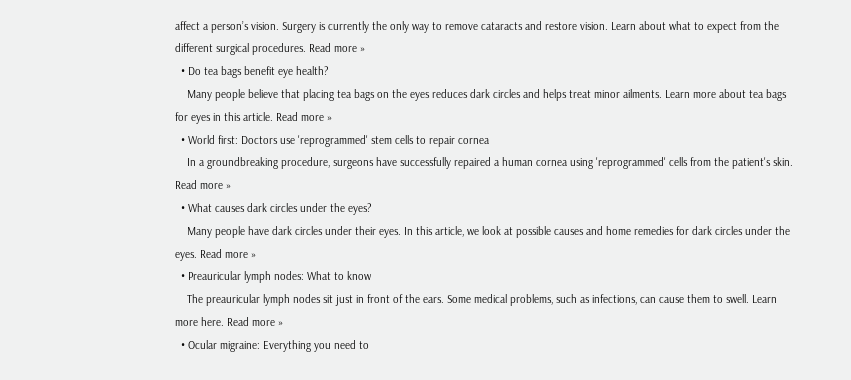affect a person’s vision. Surgery is currently the only way to remove cataracts and restore vision. Learn about what to expect from the different surgical procedures. Read more »
  • Do tea bags benefit eye health?
    Many people believe that placing tea bags on the eyes reduces dark circles and helps treat minor ailments. Learn more about tea bags for eyes in this article. Read more »
  • World first: Doctors use 'reprogrammed' stem cells to repair cornea
    In a groundbreaking procedure, surgeons have successfully repaired a human cornea using 'reprogrammed' cells from the patient's skin. Read more »
  • What causes dark circles under the eyes?
    Many people have dark circles under their eyes. In this article, we look at possible causes and home remedies for dark circles under the eyes. Read more »
  • Preauricular lymph nodes: What to know
    The preauricular lymph nodes sit just in front of the ears. Some medical problems, such as infections, can cause them to swell. Learn more here. Read more »
  • Ocular migraine: Everything you need to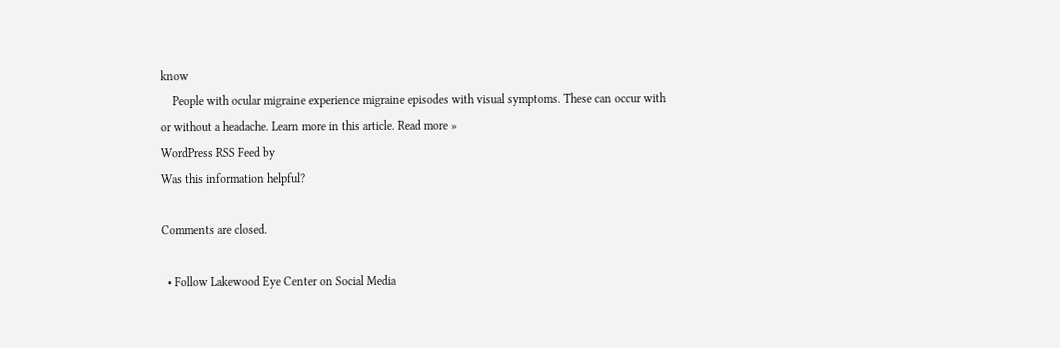know
    People with ocular migraine experience migraine episodes with visual symptoms. These can occur with or without a headache. Learn more in this article. Read more »
WordPress RSS Feed by
Was this information helpful?

Comments are closed.

  • Follow Lakewood Eye Center on Social Media